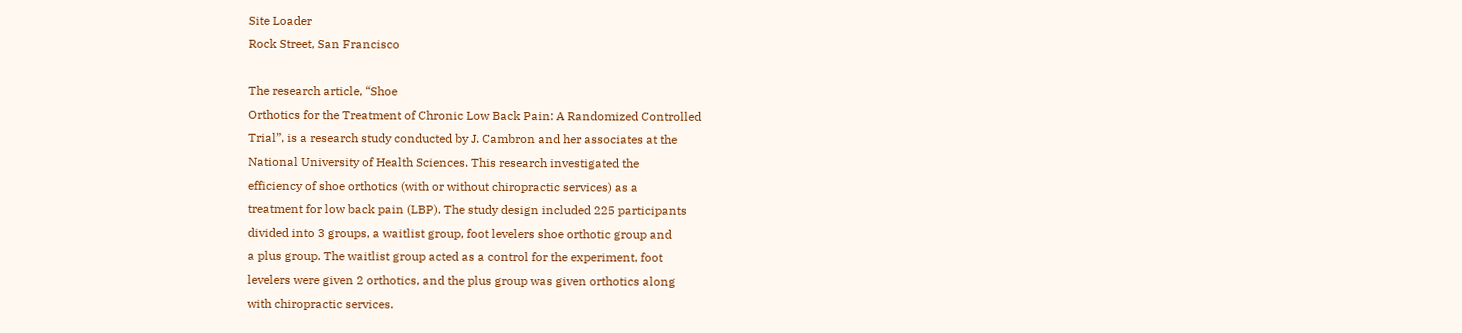Site Loader
Rock Street, San Francisco

The research article, “Shoe
Orthotics for the Treatment of Chronic Low Back Pain: A Randomized Controlled
Trial”, is a research study conducted by J. Cambron and her associates at the
National University of Health Sciences. This research investigated the
efficiency of shoe orthotics (with or without chiropractic services) as a
treatment for low back pain (LBP). The study design included 225 participants
divided into 3 groups, a waitlist group, foot levelers shoe orthotic group and
a plus group. The waitlist group acted as a control for the experiment, foot
levelers were given 2 orthotics, and the plus group was given orthotics along
with chiropractic services.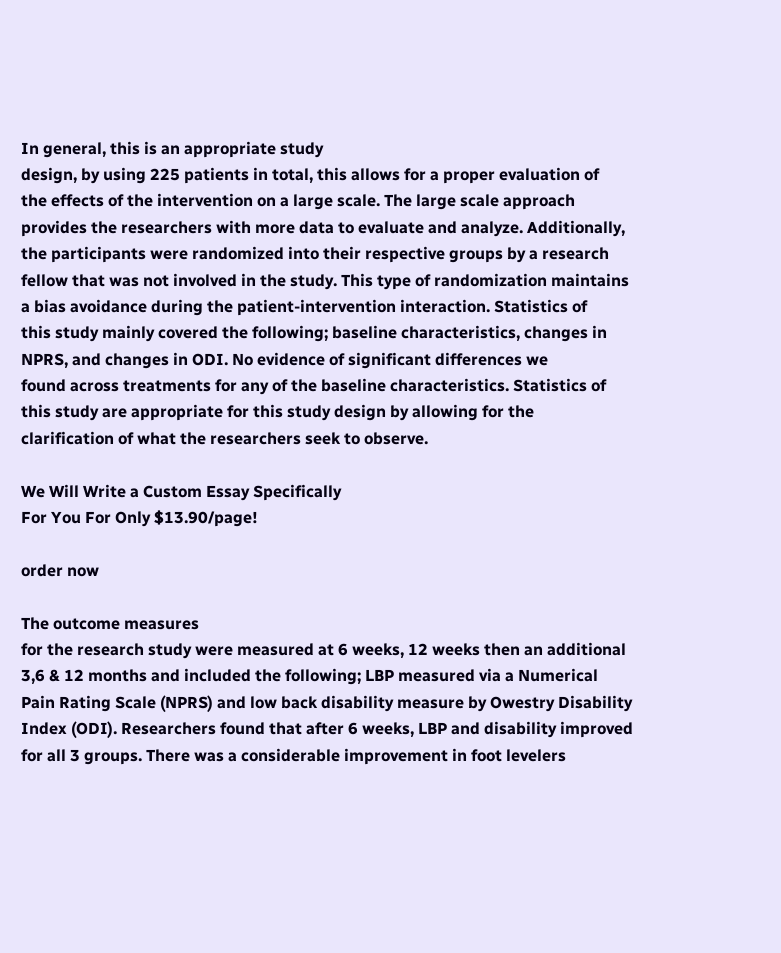In general, this is an appropriate study
design, by using 225 patients in total, this allows for a proper evaluation of
the effects of the intervention on a large scale. The large scale approach
provides the researchers with more data to evaluate and analyze. Additionally,
the participants were randomized into their respective groups by a research
fellow that was not involved in the study. This type of randomization maintains
a bias avoidance during the patient-intervention interaction. Statistics of
this study mainly covered the following; baseline characteristics, changes in
NPRS, and changes in ODI. No evidence of significant differences we
found across treatments for any of the baseline characteristics. Statistics of
this study are appropriate for this study design by allowing for the
clarification of what the researchers seek to observe.

We Will Write a Custom Essay Specifically
For You For Only $13.90/page!

order now

The outcome measures
for the research study were measured at 6 weeks, 12 weeks then an additional
3,6 & 12 months and included the following; LBP measured via a Numerical
Pain Rating Scale (NPRS) and low back disability measure by Owestry Disability
Index (ODI). Researchers found that after 6 weeks, LBP and disability improved
for all 3 groups. There was a considerable improvement in foot levelers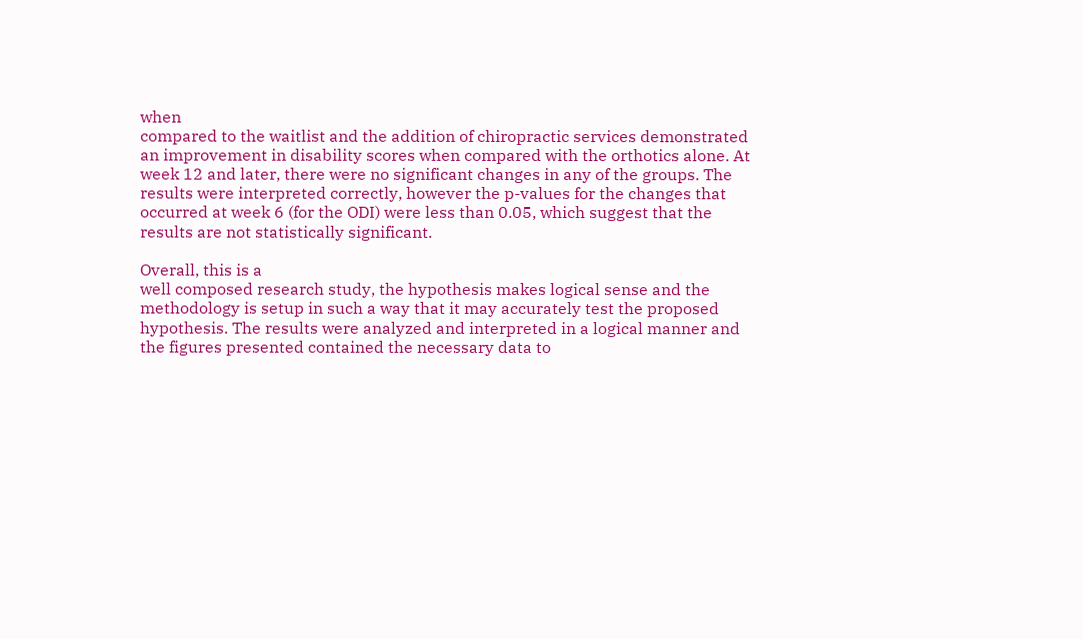when
compared to the waitlist and the addition of chiropractic services demonstrated
an improvement in disability scores when compared with the orthotics alone. At
week 12 and later, there were no significant changes in any of the groups. The
results were interpreted correctly, however the p-values for the changes that
occurred at week 6 (for the ODI) were less than 0.05, which suggest that the
results are not statistically significant.

Overall, this is a
well composed research study, the hypothesis makes logical sense and the
methodology is setup in such a way that it may accurately test the proposed
hypothesis. The results were analyzed and interpreted in a logical manner and
the figures presented contained the necessary data to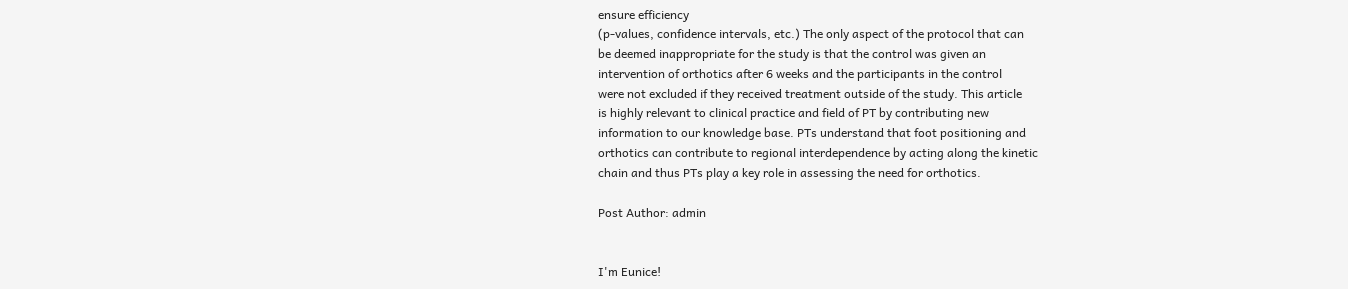ensure efficiency
(p-values, confidence intervals, etc.) The only aspect of the protocol that can
be deemed inappropriate for the study is that the control was given an
intervention of orthotics after 6 weeks and the participants in the control
were not excluded if they received treatment outside of the study. This article
is highly relevant to clinical practice and field of PT by contributing new
information to our knowledge base. PTs understand that foot positioning and
orthotics can contribute to regional interdependence by acting along the kinetic
chain and thus PTs play a key role in assessing the need for orthotics.

Post Author: admin


I'm Eunice!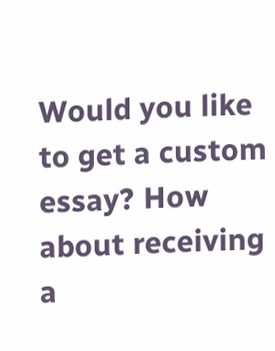Would you like to get a custom essay? How about receiving a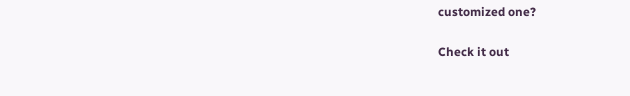customized one?

Check it out